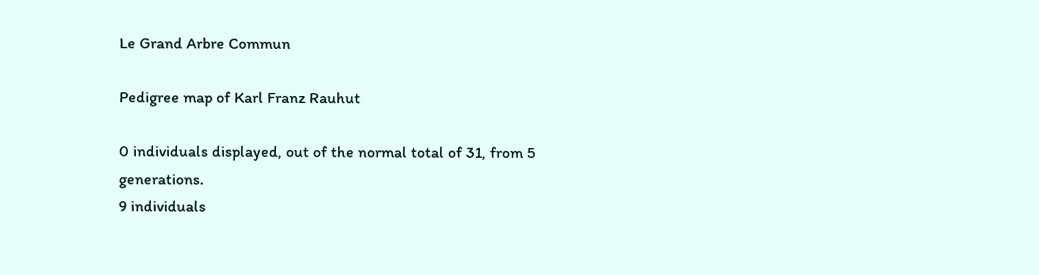Le Grand Arbre Commun

Pedigree map of Karl Franz Rauhut

0 individuals displayed, out of the normal total of 31, from 5 generations.
9 individuals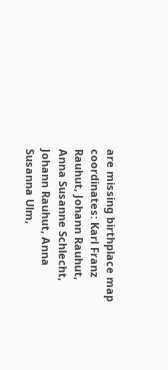are missing birthplace map coordinates: Karl Franz Rauhut, Johann Rauhut, Anna Susanne Schlecht, Johann Rauhut, Anna Susanna Ulm,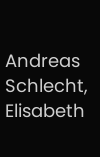Andreas Schlecht, Elisabeth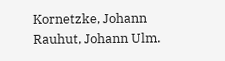Kornetzke, Johann Rauhut, Johann Ulm.